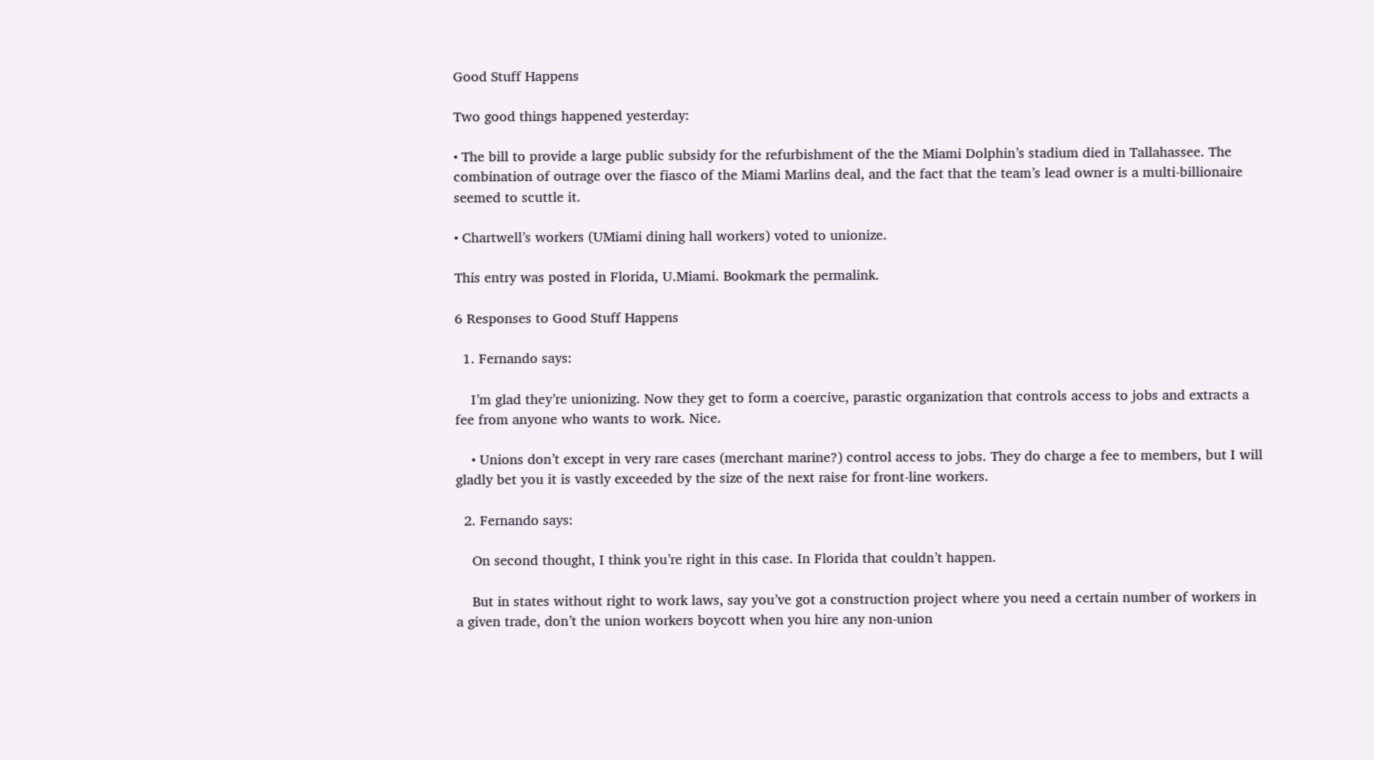Good Stuff Happens

Two good things happened yesterday:

• The bill to provide a large public subsidy for the refurbishment of the the Miami Dolphin’s stadium died in Tallahassee. The combination of outrage over the fiasco of the Miami Marlins deal, and the fact that the team’s lead owner is a multi-billionaire seemed to scuttle it.

• Chartwell’s workers (UMiami dining hall workers) voted to unionize.

This entry was posted in Florida, U.Miami. Bookmark the permalink.

6 Responses to Good Stuff Happens

  1. Fernando says:

    I’m glad they’re unionizing. Now they get to form a coercive, parastic organization that controls access to jobs and extracts a fee from anyone who wants to work. Nice.

    • Unions don’t except in very rare cases (merchant marine?) control access to jobs. They do charge a fee to members, but I will gladly bet you it is vastly exceeded by the size of the next raise for front-line workers.

  2. Fernando says:

    On second thought, I think you’re right in this case. In Florida that couldn’t happen.

    But in states without right to work laws, say you’ve got a construction project where you need a certain number of workers in a given trade, don’t the union workers boycott when you hire any non-union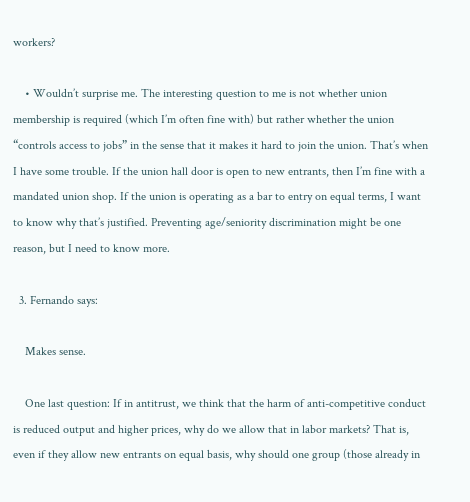workers?

    • Wouldn’t surprise me. The interesting question to me is not whether union membership is required (which I’m often fine with) but rather whether the union “controls access to jobs” in the sense that it makes it hard to join the union. That’s when I have some trouble. If the union hall door is open to new entrants, then I’m fine with a mandated union shop. If the union is operating as a bar to entry on equal terms, I want to know why that’s justified. Preventing age/seniority discrimination might be one reason, but I need to know more.

  3. Fernando says:

    Makes sense.

    One last question: If in antitrust, we think that the harm of anti-competitive conduct is reduced output and higher prices, why do we allow that in labor markets? That is, even if they allow new entrants on equal basis, why should one group (those already in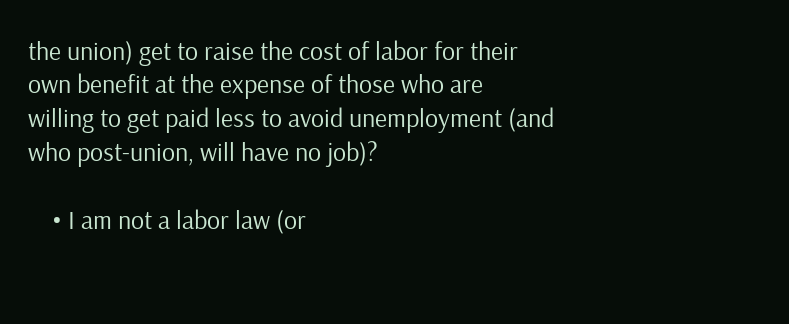the union) get to raise the cost of labor for their own benefit at the expense of those who are willing to get paid less to avoid unemployment (and who post-union, will have no job)?

    • I am not a labor law (or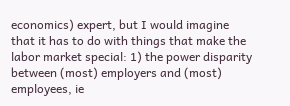economics) expert, but I would imagine that it has to do with things that make the labor market special: 1) the power disparity between (most) employers and (most) employees, ie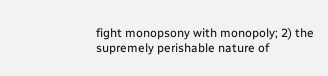fight monopsony with monopoly; 2) the supremely perishable nature of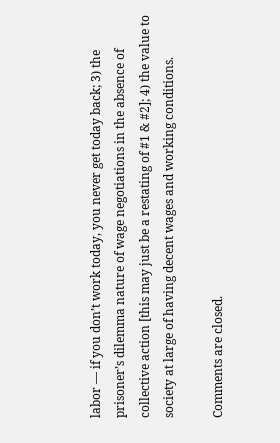labor — if you don’t work today, you never get today back; 3) the prisoner’s dilemma nature of wage negotiations in the absence of collective action [this may just be a restating of #1 & #2]; 4) the value to society at large of having decent wages and working conditions.

Comments are closed.